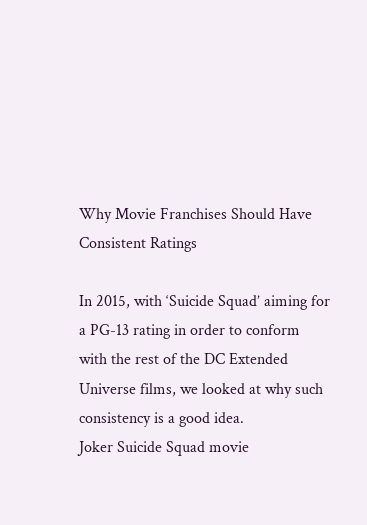Why Movie Franchises Should Have Consistent Ratings

In 2015, with ‘Suicide Squad’ aiming for a PG-13 rating in order to conform with the rest of the DC Extended Universe films, we looked at why such consistency is a good idea.
Joker Suicide Squad movie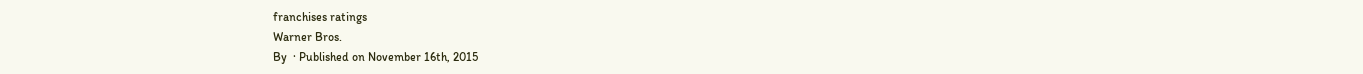franchises ratings
Warner Bros.
By  · Published on November 16th, 2015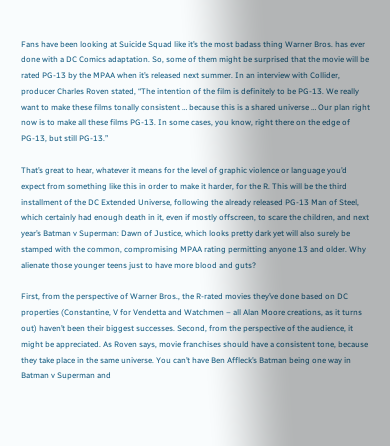Fans have been looking at Suicide Squad like it’s the most badass thing Warner Bros. has ever done with a DC Comics adaptation. So, some of them might be surprised that the movie will be rated PG-13 by the MPAA when it’s released next summer. In an interview with Collider, producer Charles Roven stated, “The intention of the film is definitely to be PG-13. We really want to make these films tonally consistent … because this is a shared universe … Our plan right now is to make all these films PG-13. In some cases, you know, right there on the edge of PG-13, but still PG-13.”

That’s great to hear, whatever it means for the level of graphic violence or language you’d expect from something like this in order to make it harder, for the R. This will be the third installment of the DC Extended Universe, following the already released PG-13 Man of Steel, which certainly had enough death in it, even if mostly offscreen, to scare the children, and next year’s Batman v Superman: Dawn of Justice, which looks pretty dark yet will also surely be stamped with the common, compromising MPAA rating permitting anyone 13 and older. Why alienate those younger teens just to have more blood and guts?

First, from the perspective of Warner Bros., the R-rated movies they’ve done based on DC properties (Constantine, V for Vendetta and Watchmen – all Alan Moore creations, as it turns out) haven’t been their biggest successes. Second, from the perspective of the audience, it might be appreciated. As Roven says, movie franchises should have a consistent tone, because they take place in the same universe. You can’t have Ben Affleck’s Batman being one way in Batman v Superman and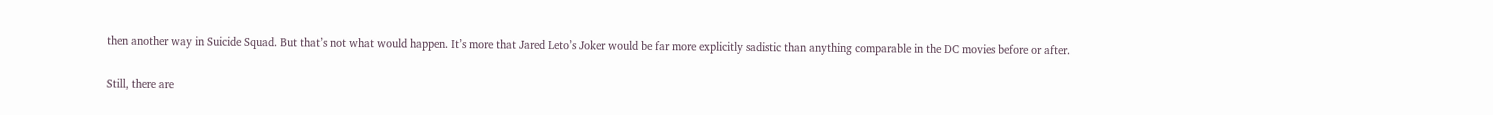then another way in Suicide Squad. But that’s not what would happen. It’s more that Jared Leto’s Joker would be far more explicitly sadistic than anything comparable in the DC movies before or after.

Still, there are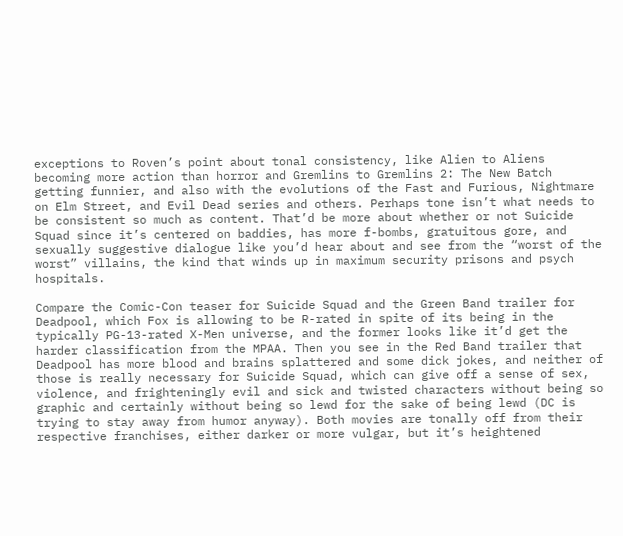exceptions to Roven’s point about tonal consistency, like Alien to Aliens becoming more action than horror and Gremlins to Gremlins 2: The New Batch getting funnier, and also with the evolutions of the Fast and Furious, Nightmare on Elm Street, and Evil Dead series and others. Perhaps tone isn’t what needs to be consistent so much as content. That’d be more about whether or not Suicide Squad since it’s centered on baddies, has more f-bombs, gratuitous gore, and sexually suggestive dialogue like you’d hear about and see from the “worst of the worst” villains, the kind that winds up in maximum security prisons and psych hospitals.

Compare the Comic-Con teaser for Suicide Squad and the Green Band trailer for Deadpool, which Fox is allowing to be R-rated in spite of its being in the typically PG-13-rated X-Men universe, and the former looks like it’d get the harder classification from the MPAA. Then you see in the Red Band trailer that Deadpool has more blood and brains splattered and some dick jokes, and neither of those is really necessary for Suicide Squad, which can give off a sense of sex, violence, and frighteningly evil and sick and twisted characters without being so graphic and certainly without being so lewd for the sake of being lewd (DC is trying to stay away from humor anyway). Both movies are tonally off from their respective franchises, either darker or more vulgar, but it’s heightened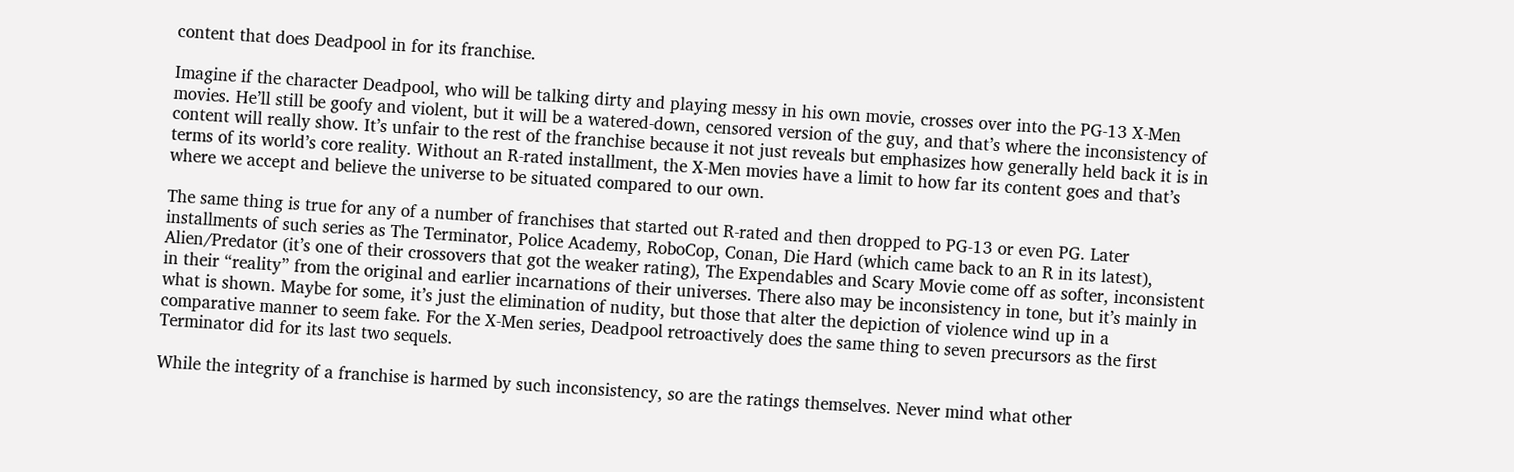content that does Deadpool in for its franchise.

Imagine if the character Deadpool, who will be talking dirty and playing messy in his own movie, crosses over into the PG-13 X-Men movies. He’ll still be goofy and violent, but it will be a watered-down, censored version of the guy, and that’s where the inconsistency of content will really show. It’s unfair to the rest of the franchise because it not just reveals but emphasizes how generally held back it is in terms of its world’s core reality. Without an R-rated installment, the X-Men movies have a limit to how far its content goes and that’s where we accept and believe the universe to be situated compared to our own.

The same thing is true for any of a number of franchises that started out R-rated and then dropped to PG-13 or even PG. Later installments of such series as The Terminator, Police Academy, RoboCop, Conan, Die Hard (which came back to an R in its latest), Alien/Predator (it’s one of their crossovers that got the weaker rating), The Expendables and Scary Movie come off as softer, inconsistent in their “reality” from the original and earlier incarnations of their universes. There also may be inconsistency in tone, but it’s mainly in what is shown. Maybe for some, it’s just the elimination of nudity, but those that alter the depiction of violence wind up in a comparative manner to seem fake. For the X-Men series, Deadpool retroactively does the same thing to seven precursors as the first Terminator did for its last two sequels.

While the integrity of a franchise is harmed by such inconsistency, so are the ratings themselves. Never mind what other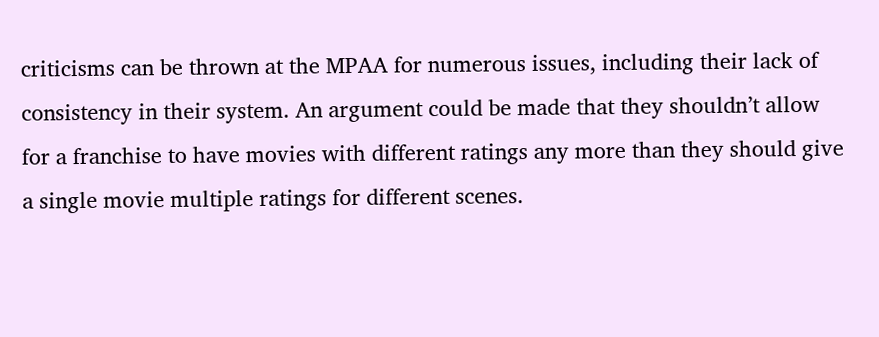criticisms can be thrown at the MPAA for numerous issues, including their lack of consistency in their system. An argument could be made that they shouldn’t allow for a franchise to have movies with different ratings any more than they should give a single movie multiple ratings for different scenes.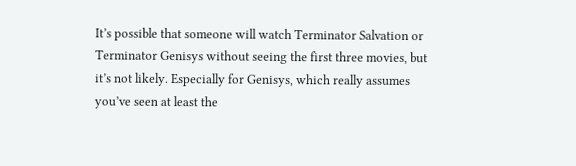It’s possible that someone will watch Terminator Salvation or Terminator Genisys without seeing the first three movies, but it’s not likely. Especially for Genisys, which really assumes you’ve seen at least the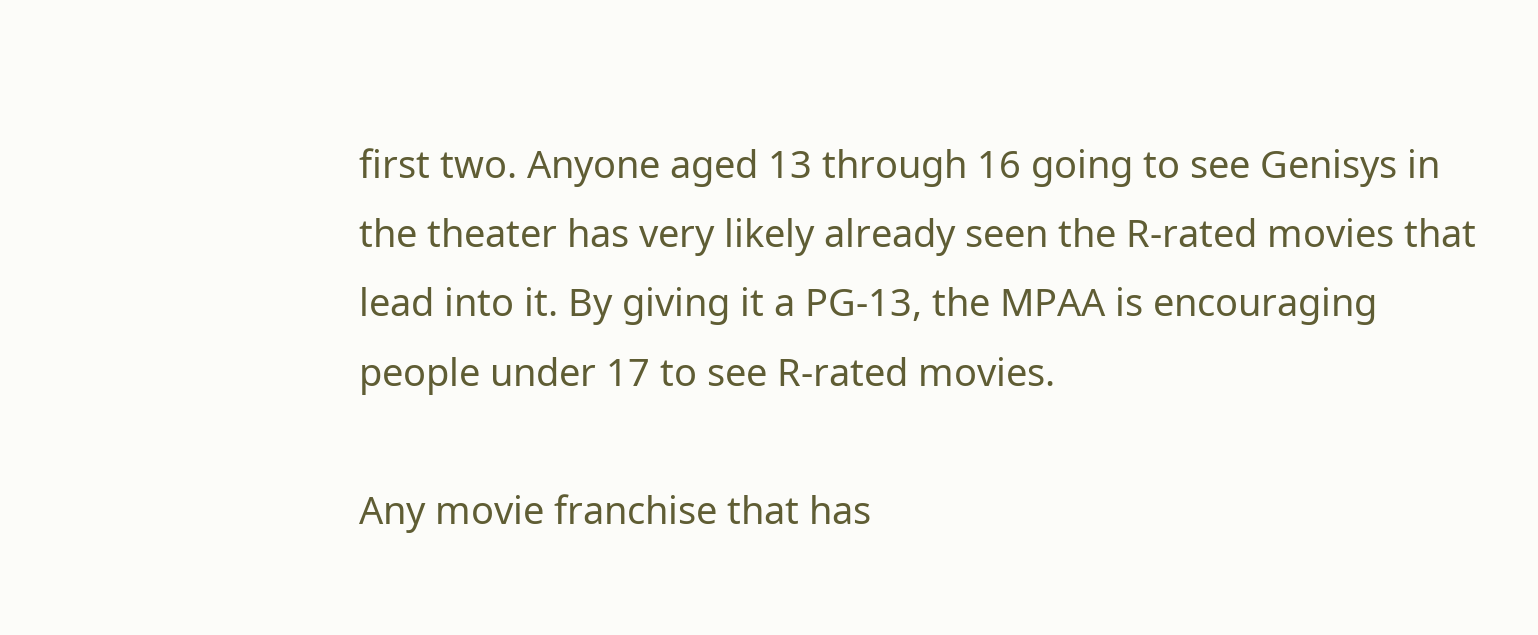first two. Anyone aged 13 through 16 going to see Genisys in the theater has very likely already seen the R-rated movies that lead into it. By giving it a PG-13, the MPAA is encouraging people under 17 to see R-rated movies.

Any movie franchise that has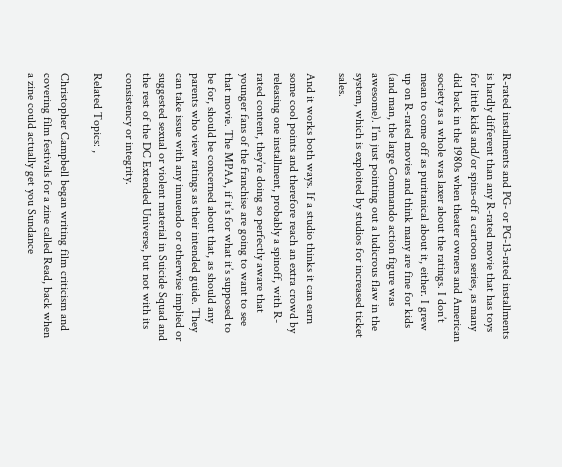R-rated installments and PG- or PG-13-rated installments is hardly different than any R-rated movie that has toys for little kids and/or spins-off a cartoon series, as many did back in the 1980s when theater owners and American society as a whole was laxer about the ratings. I don’t mean to come off as puritanical about it, either. I grew up on R-rated movies and think many are fine for kids (and man, the large Commando action figure was awesome). I’m just pointing out a ludicrous flaw in the system, which is exploited by studios for increased ticket sales.

And it works both ways. If a studio thinks it can earn some cool points and therefore reach an extra crowd by releasing one installment, probably a spinoff, with R-rated content, they’re doing so perfectly aware that younger fans of the franchise are going to want to see that movie. The MPAA, if it’s for what it’s supposed to be for, should be concerned about that, as should any parents who view ratings as their intended guide. They can take issue with any innuendo or otherwise implied or suggested sexual or violent material in Suicide Squad and the rest of the DC Extended Universe, but not with its consistency or integrity.

Related Topics: ,

Christopher Campbell began writing film criticism and covering film festivals for a zine called Read, back when a zine could actually get you Sundance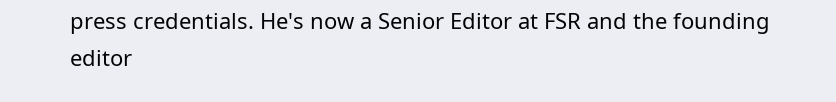press credentials. He's now a Senior Editor at FSR and the founding editor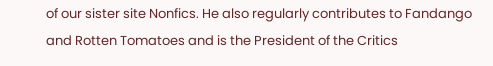of our sister site Nonfics. He also regularly contributes to Fandango and Rotten Tomatoes and is the President of the Critics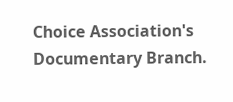Choice Association's Documentary Branch.